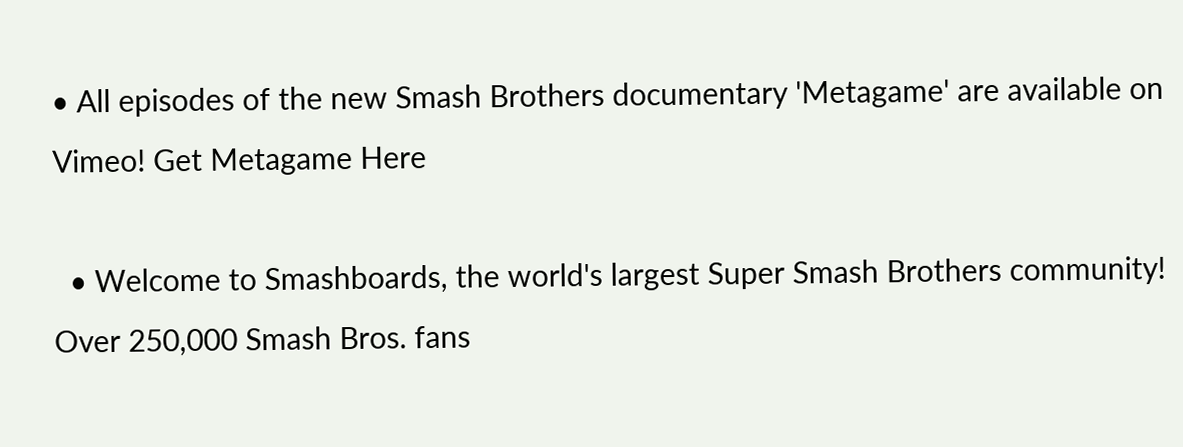• All episodes of the new Smash Brothers documentary 'Metagame' are available on Vimeo! Get Metagame Here

  • Welcome to Smashboards, the world's largest Super Smash Brothers community! Over 250,000 Smash Bros. fans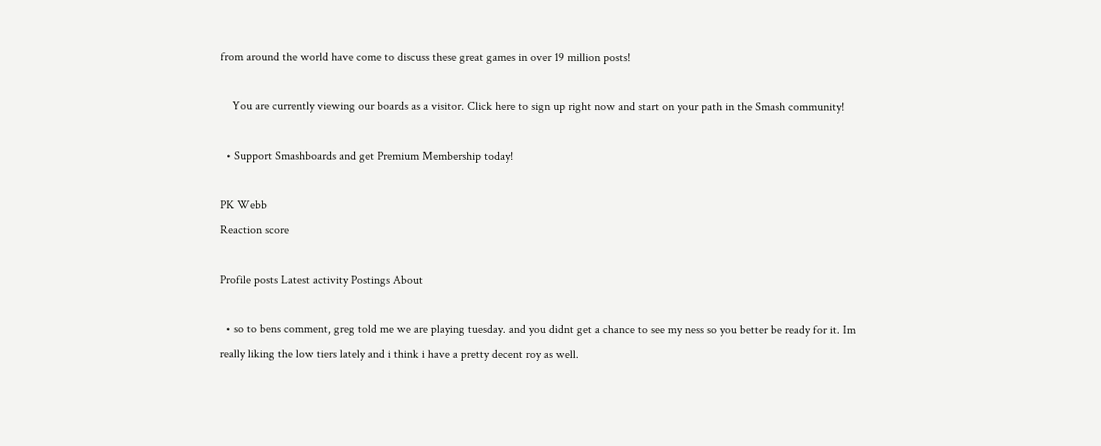from around the world have come to discuss these great games in over 19 million posts!

    You are currently viewing our boards as a visitor. Click here to sign up right now and start on your path in the Smash community!

  • Support Smashboards and get Premium Membership today!

PK Webb
Reaction score

Profile posts Latest activity Postings About

  • so to bens comment, greg told me we are playing tuesday. and you didnt get a chance to see my ness so you better be ready for it. Im really liking the low tiers lately and i think i have a pretty decent roy as well.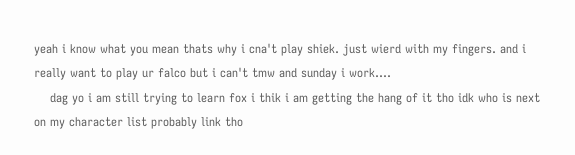yeah i know what you mean thats why i cna't play shiek. just wierd with my fingers. and i really want to play ur falco but i can't tmw and sunday i work....
    dag yo i am still trying to learn fox i thik i am getting the hang of it tho idk who is next on my character list probably link tho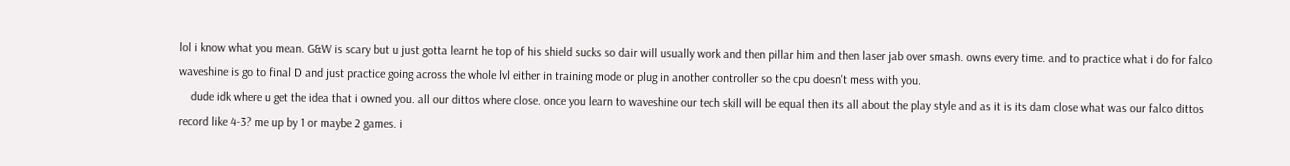lol i know what you mean. G&W is scary but u just gotta learnt he top of his shield sucks so dair will usually work and then pillar him and then laser jab over smash. owns every time. and to practice what i do for falco waveshine is go to final D and just practice going across the whole lvl either in training mode or plug in another controller so the cpu doesn't mess with you.
    dude idk where u get the idea that i owned you. all our dittos where close. once you learn to waveshine our tech skill will be equal then its all about the play style and as it is its dam close what was our falco dittos record like 4-3? me up by 1 or maybe 2 games. i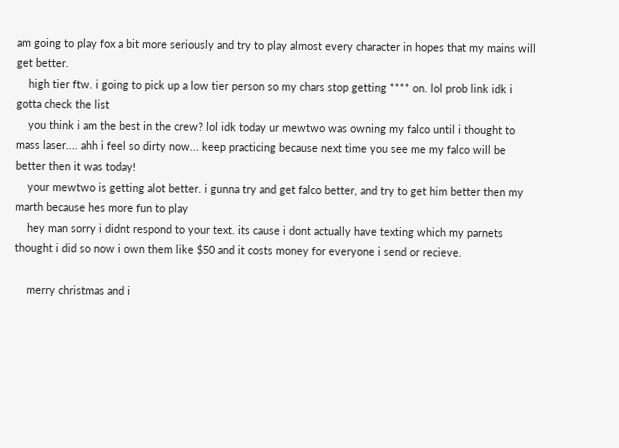am going to play fox a bit more seriously and try to play almost every character in hopes that my mains will get better.
    high tier ftw. i going to pick up a low tier person so my chars stop getting **** on. lol prob link idk i gotta check the list
    you think i am the best in the crew? lol idk today ur mewtwo was owning my falco until i thought to mass laser.... ahh i feel so dirty now... keep practicing because next time you see me my falco will be better then it was today!
    your mewtwo is getting alot better. i gunna try and get falco better, and try to get him better then my marth because hes more fun to play
    hey man sorry i didnt respond to your text. its cause i dont actually have texting which my parnets thought i did so now i own them like $50 and it costs money for everyone i send or recieve.

    merry christmas and i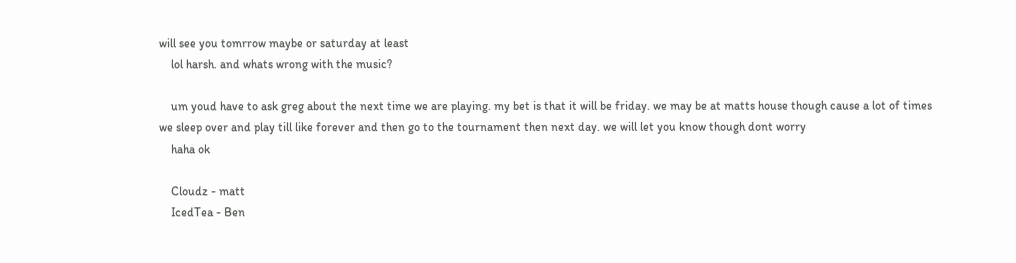will see you tomrrow maybe or saturday at least
    lol harsh. and whats wrong with the music?

    um youd have to ask greg about the next time we are playing. my bet is that it will be friday. we may be at matts house though cause a lot of times we sleep over and play till like forever and then go to the tournament then next day. we will let you know though dont worry
    haha ok

    Cloudz - matt
    IcedTea - Ben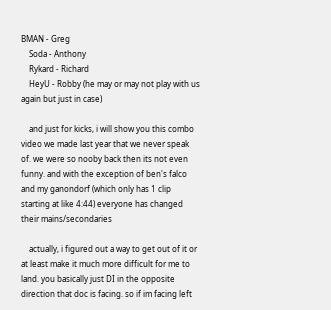BMAN - Greg
    Soda - Anthony
    Rykard - Richard
    HeyU - Robby (he may or may not play with us again but just in case)

    and just for kicks, i will show you this combo video we made last year that we never speak of. we were so nooby back then its not even funny. and with the exception of ben's falco and my ganondorf (which only has 1 clip starting at like 4:44) everyone has changed their mains/secondaries

    actually, i figured out a way to get out of it or at least make it much more difficult for me to land. you basically just DI in the opposite direction that doc is facing. so if im facing left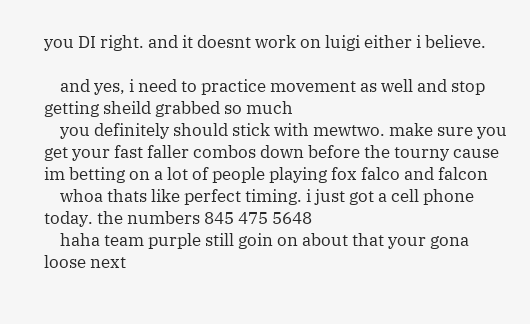you DI right. and it doesnt work on luigi either i believe.

    and yes, i need to practice movement as well and stop getting sheild grabbed so much
    you definitely should stick with mewtwo. make sure you get your fast faller combos down before the tourny cause im betting on a lot of people playing fox falco and falcon
    whoa thats like perfect timing. i just got a cell phone today. the numbers 845 475 5648
    haha team purple still goin on about that your gona loose next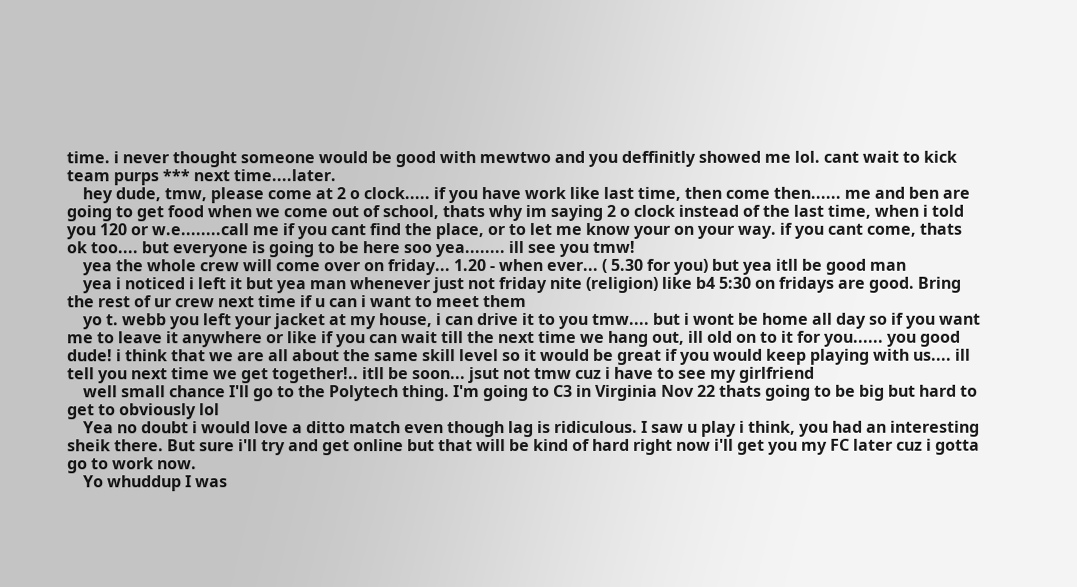time. i never thought someone would be good with mewtwo and you deffinitly showed me lol. cant wait to kick team purps *** next time....later.
    hey dude, tmw, please come at 2 o clock..... if you have work like last time, then come then...... me and ben are going to get food when we come out of school, thats why im saying 2 o clock instead of the last time, when i told you 120 or w.e........call me if you cant find the place, or to let me know your on your way. if you cant come, thats ok too.... but everyone is going to be here soo yea........ ill see you tmw!
    yea the whole crew will come over on friday... 1.20 - when ever... ( 5.30 for you) but yea itll be good man
    yea i noticed i left it but yea man whenever just not friday nite (religion) like b4 5:30 on fridays are good. Bring the rest of ur crew next time if u can i want to meet them
    yo t. webb you left your jacket at my house, i can drive it to you tmw.... but i wont be home all day so if you want me to leave it anywhere or like if you can wait till the next time we hang out, ill old on to it for you...... you good dude! i think that we are all about the same skill level so it would be great if you would keep playing with us.... ill tell you next time we get together!.. itll be soon... jsut not tmw cuz i have to see my girlfriend
    well small chance I'll go to the Polytech thing. I'm going to C3 in Virginia Nov 22 thats going to be big but hard to get to obviously lol
    Yea no doubt i would love a ditto match even though lag is ridiculous. I saw u play i think, you had an interesting sheik there. But sure i'll try and get online but that will be kind of hard right now i'll get you my FC later cuz i gotta go to work now.
    Yo whuddup I was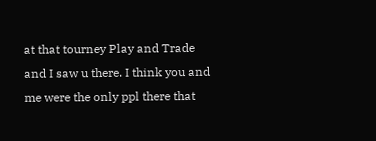at that tourney Play and Trade and I saw u there. I think you and me were the only ppl there that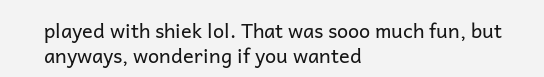played with shiek lol. That was sooo much fun, but anyways, wondering if you wanted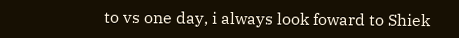to vs one day, i always look foward to Shiek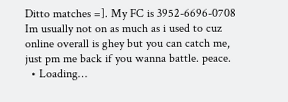Ditto matches =]. My FC is 3952-6696-0708 Im usually not on as much as i used to cuz online overall is ghey but you can catch me, just pm me back if you wanna battle. peace.
  • Loading…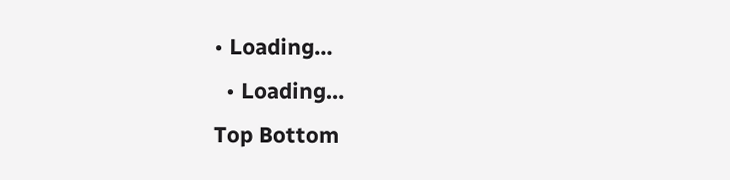• Loading…
  • Loading…
Top Bottom